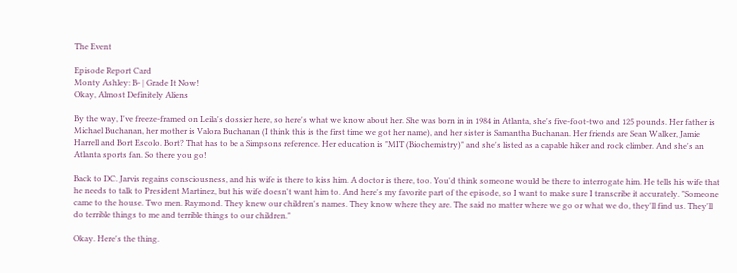The Event

Episode Report Card
Monty Ashley: B- | Grade It Now!
Okay, Almost Definitely Aliens

By the way, I've freeze-framed on Leila's dossier here, so here's what we know about her. She was born in in 1984 in Atlanta, she's five-foot-two and 125 pounds. Her father is Michael Buchanan, her mother is Valora Buchanan (I think this is the first time we got her name), and her sister is Samantha Buchanan. Her friends are Sean Walker, Jamie Harrell and Bort Escolo. Bort? That has to be a Simpsons reference. Her education is "MIT (Biochemistry)" and she's listed as a capable hiker and rock climber. And she's an Atlanta sports fan. So there you go!

Back to DC. Jarvis regains consciousness, and his wife is there to kiss him. A doctor is there, too. You'd think someone would be there to interrogate him. He tells his wife that he needs to talk to President Martinez, but his wife doesn't want him to. And here's my favorite part of the episode, so I want to make sure I transcribe it accurately. "Someone came to the house. Two men. Raymond. They knew our children's names. They know where they are. The said no matter where we go or what we do, they'll find us. They'll do terrible things to me and terrible things to our children."

Okay. Here's the thing.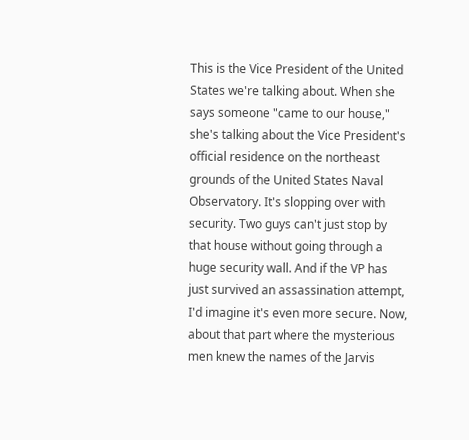This is the Vice President of the United States we're talking about. When she says someone "came to our house," she's talking about the Vice President's official residence on the northeast grounds of the United States Naval Observatory. It's slopping over with security. Two guys can't just stop by that house without going through a huge security wall. And if the VP has just survived an assassination attempt, I'd imagine it's even more secure. Now, about that part where the mysterious men knew the names of the Jarvis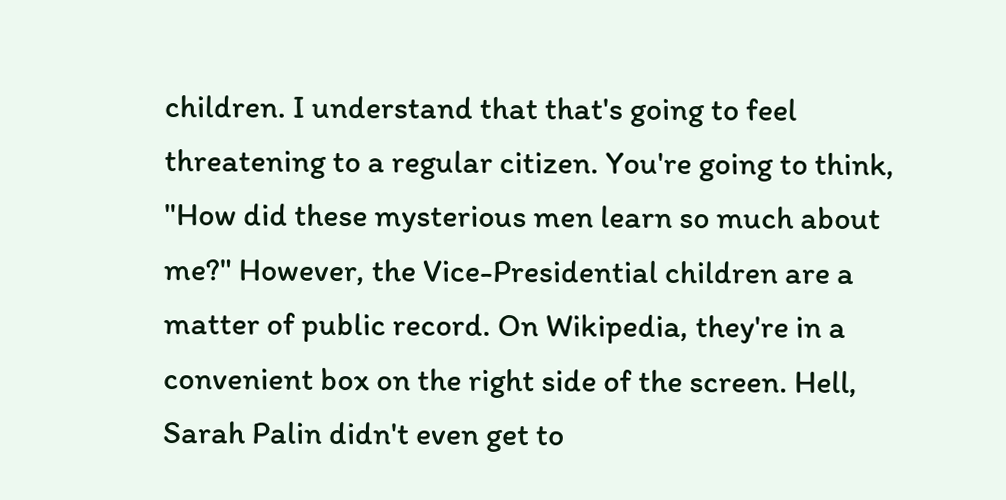children. I understand that that's going to feel threatening to a regular citizen. You're going to think, "How did these mysterious men learn so much about me?" However, the Vice-Presidential children are a matter of public record. On Wikipedia, they're in a convenient box on the right side of the screen. Hell, Sarah Palin didn't even get to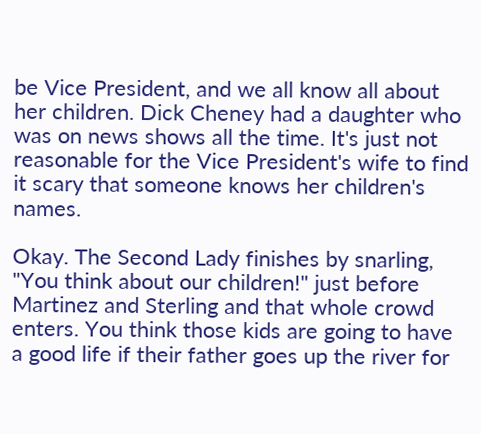be Vice President, and we all know all about her children. Dick Cheney had a daughter who was on news shows all the time. It's just not reasonable for the Vice President's wife to find it scary that someone knows her children's names.

Okay. The Second Lady finishes by snarling, "You think about our children!" just before Martinez and Sterling and that whole crowd enters. You think those kids are going to have a good life if their father goes up the river for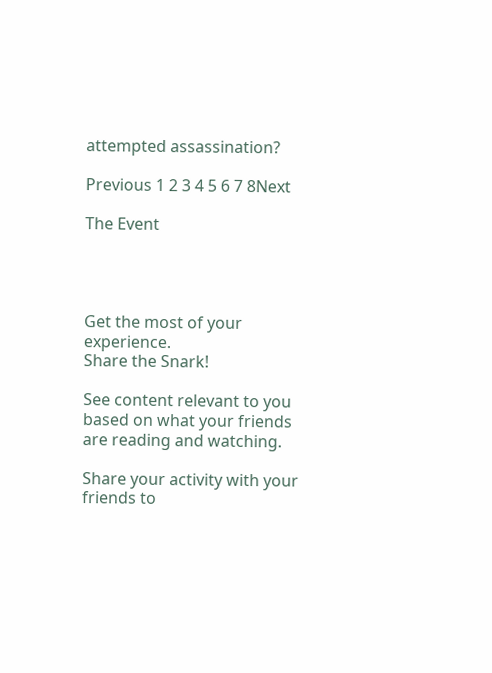attempted assassination?

Previous 1 2 3 4 5 6 7 8Next

The Event




Get the most of your experience.
Share the Snark!

See content relevant to you based on what your friends are reading and watching.

Share your activity with your friends to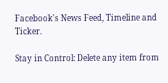Facebook's News Feed, Timeline and Ticker.

Stay in Control: Delete any item from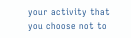your activity that you choose not to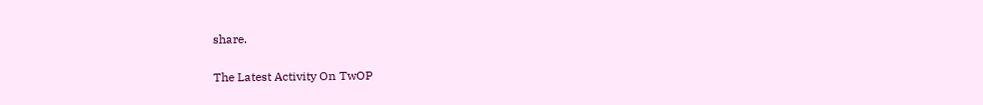share.

The Latest Activity On TwOP